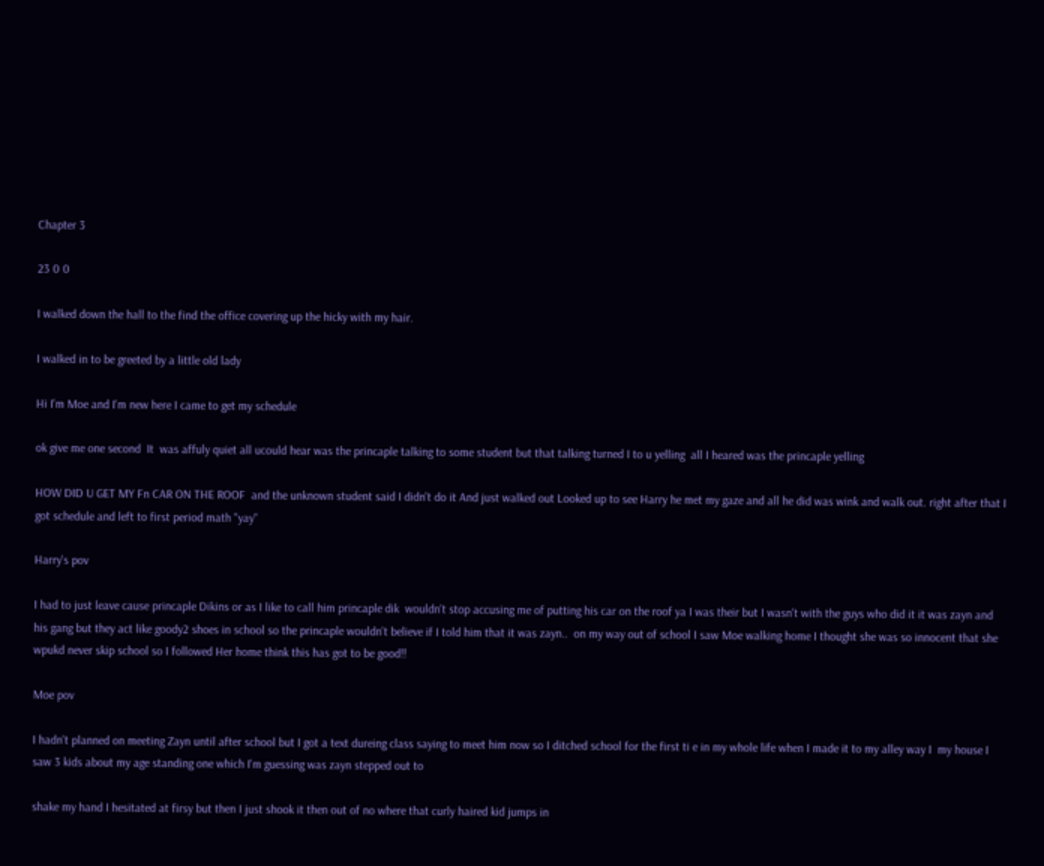Chapter 3

23 0 0

I walked down the hall to the find the office covering up the hicky with my hair.

I walked in to be greeted by a little old lady

Hi I'm Moe and I'm new here I came to get my schedule

ok give me one second  It  was affuly quiet all ucould hear was the princaple talking to some student but that talking turned I to u yelling  all I heared was the princaple yelling

HOW DID U GET MY Fn CAR ON THE ROOF  and the unknown student said I didn't do it And just walked out Looked up to see Harry he met my gaze and all he did was wink and walk out. right after that I got schedule and left to first period math "yay"

Harry's pov

I had to just leave cause princaple Dikins or as I like to call him princaple dik  wouldn't stop accusing me of putting his car on the roof ya I was their but I wasn't with the guys who did it it was zayn and his gang but they act like goody2 shoes in school so the princaple wouldn't believe if I told him that it was zayn..  on my way out of school I saw Moe walking home I thought she was so innocent that she wpukd never skip school so I followed Her home think this has got to be good!!

Moe pov

I hadn't planned on meeting Zayn until after school but I got a text dureing class saying to meet him now so I ditched school for the first ti e in my whole life when I made it to my alley way I  my house I saw 3 kids about my age standing one which I'm guessing was zayn stepped out to

shake my hand I hesitated at firsy but then I just shook it then out of no where that curly haired kid jumps in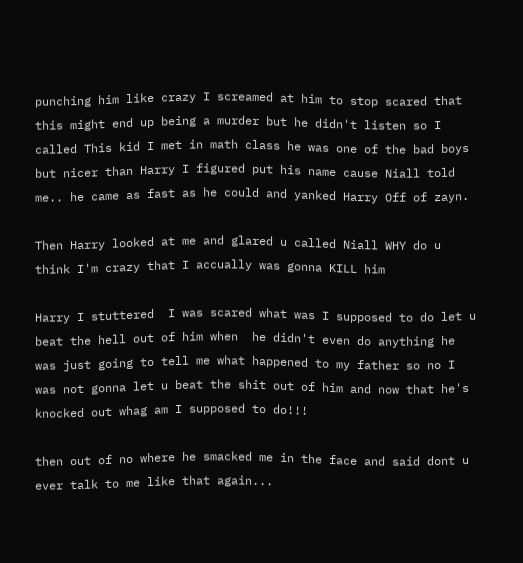punching him like crazy I screamed at him to stop scared that this might end up being a murder but he didn't listen so I called This kid I met in math class he was one of the bad boys but nicer than Harry I figured put his name cause Niall told me.. he came as fast as he could and yanked Harry Off of zayn.

Then Harry looked at me and glared u called Niall WHY do u think I'm crazy that I accually was gonna KILL him

Harry I stuttered  I was scared what was I supposed to do let u beat the hell out of him when  he didn't even do anything he was just going to tell me what happened to my father so no I was not gonna let u beat the shit out of him and now that he's knocked out whag am I supposed to do!!!

then out of no where he smacked me in the face and said dont u ever talk to me like that again...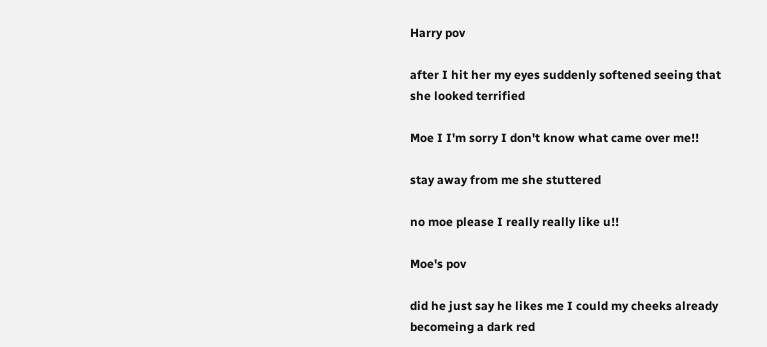Harry pov

after I hit her my eyes suddenly softened seeing that she looked terrified

Moe I I'm sorry I don't know what came over me!!

stay away from me she stuttered

no moe please I really really like u!!

Moe's pov

did he just say he likes me I could my cheeks already becomeing a dark red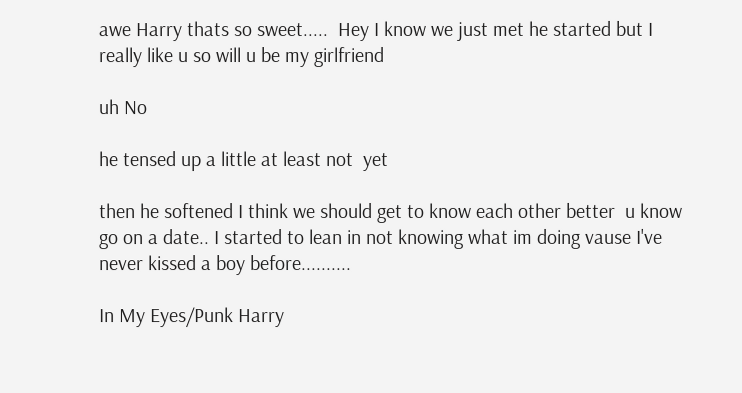awe Harry thats so sweet.....  Hey I know we just met he started but I really like u so will u be my girlfriend

uh No

he tensed up a little at least not  yet

then he softened I think we should get to know each other better  u know go on a date.. I started to lean in not knowing what im doing vause I've never kissed a boy before..........

In My Eyes/Punk Harry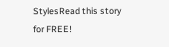StylesRead this story for FREE!